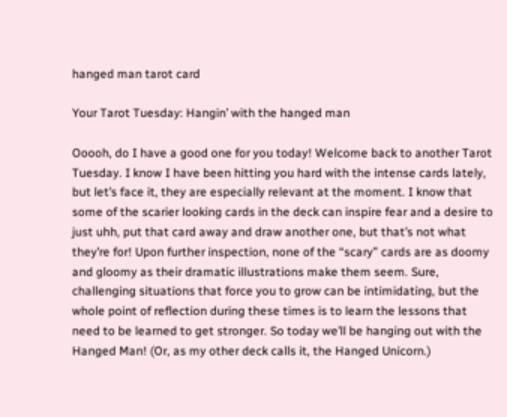hanged man tarot card

Your Tarot Tuesday: Hangin’ with the hanged man

Ooooh, do I have a good one for you today! Welcome back to another Tarot Tuesday. I know I have been hitting you hard with the intense cards lately, but let’s face it, they are especially relevant at the moment. I know that some of the scarier looking cards in the deck can inspire fear and a desire to just uhh, put that card away and draw another one, but that’s not what they’re for! Upon further inspection, none of the “scary” cards are as doomy and gloomy as their dramatic illustrations make them seem. Sure, challenging situations that force you to grow can be intimidating, but the whole point of reflection during these times is to learn the lessons that need to be learned to get stronger. So today we’ll be hanging out with the Hanged Man! (Or, as my other deck calls it, the Hanged Unicorn.)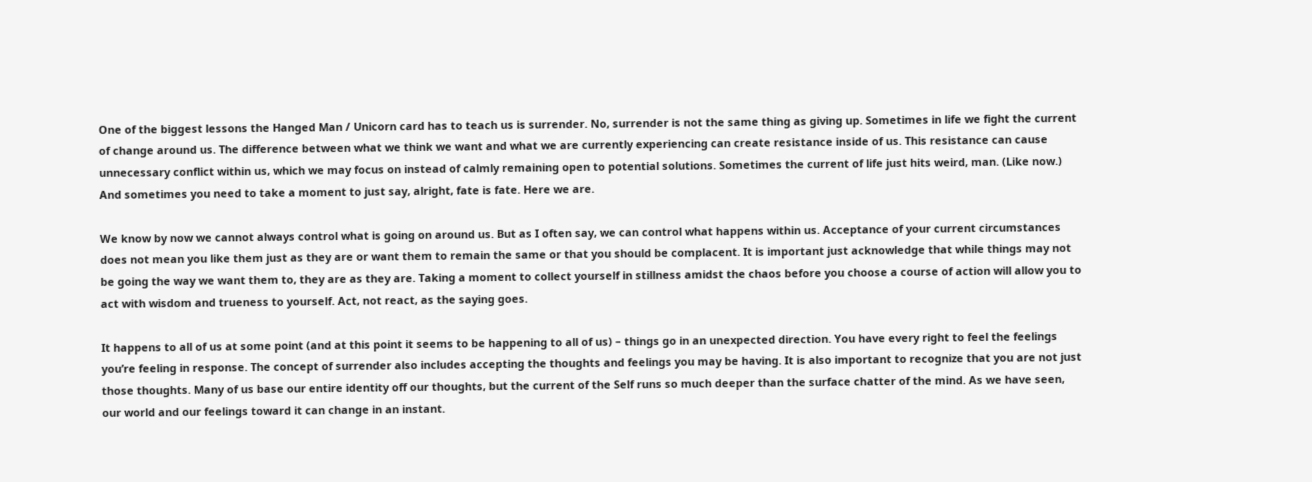One of the biggest lessons the Hanged Man / Unicorn card has to teach us is surrender. No, surrender is not the same thing as giving up. Sometimes in life we fight the current of change around us. The difference between what we think we want and what we are currently experiencing can create resistance inside of us. This resistance can cause unnecessary conflict within us, which we may focus on instead of calmly remaining open to potential solutions. Sometimes the current of life just hits weird, man. (Like now.) And sometimes you need to take a moment to just say, alright, fate is fate. Here we are.

We know by now we cannot always control what is going on around us. But as I often say, we can control what happens within us. Acceptance of your current circumstances does not mean you like them just as they are or want them to remain the same or that you should be complacent. It is important just acknowledge that while things may not be going the way we want them to, they are as they are. Taking a moment to collect yourself in stillness amidst the chaos before you choose a course of action will allow you to act with wisdom and trueness to yourself. Act, not react, as the saying goes.

It happens to all of us at some point (and at this point it seems to be happening to all of us) – things go in an unexpected direction. You have every right to feel the feelings you’re feeling in response. The concept of surrender also includes accepting the thoughts and feelings you may be having. It is also important to recognize that you are not just those thoughts. Many of us base our entire identity off our thoughts, but the current of the Self runs so much deeper than the surface chatter of the mind. As we have seen, our world and our feelings toward it can change in an instant.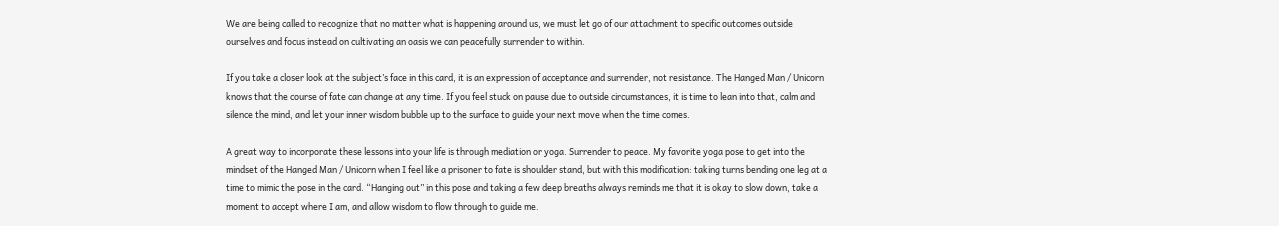We are being called to recognize that no matter what is happening around us, we must let go of our attachment to specific outcomes outside ourselves and focus instead on cultivating an oasis we can peacefully surrender to within.

If you take a closer look at the subject’s face in this card, it is an expression of acceptance and surrender, not resistance. The Hanged Man / Unicorn knows that the course of fate can change at any time. If you feel stuck on pause due to outside circumstances, it is time to lean into that, calm and silence the mind, and let your inner wisdom bubble up to the surface to guide your next move when the time comes.

A great way to incorporate these lessons into your life is through mediation or yoga. Surrender to peace. My favorite yoga pose to get into the mindset of the Hanged Man / Unicorn when I feel like a prisoner to fate is shoulder stand, but with this modification: taking turns bending one leg at a time to mimic the pose in the card. “Hanging out” in this pose and taking a few deep breaths always reminds me that it is okay to slow down, take a moment to accept where I am, and allow wisdom to flow through to guide me.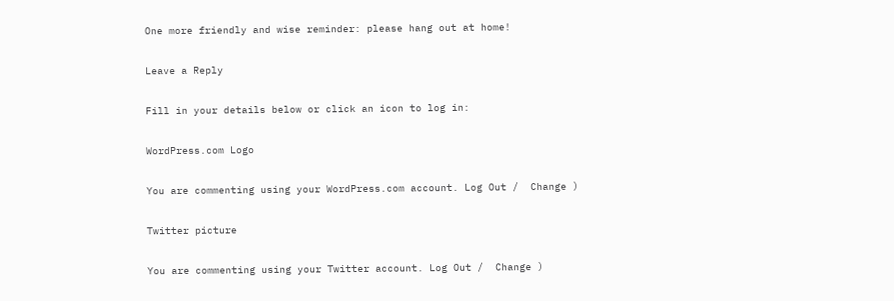One more friendly and wise reminder: please hang out at home!

Leave a Reply

Fill in your details below or click an icon to log in:

WordPress.com Logo

You are commenting using your WordPress.com account. Log Out /  Change )

Twitter picture

You are commenting using your Twitter account. Log Out /  Change )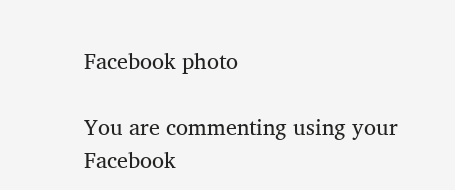Facebook photo

You are commenting using your Facebook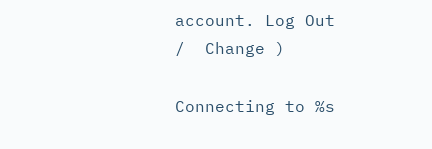account. Log Out /  Change )

Connecting to %s